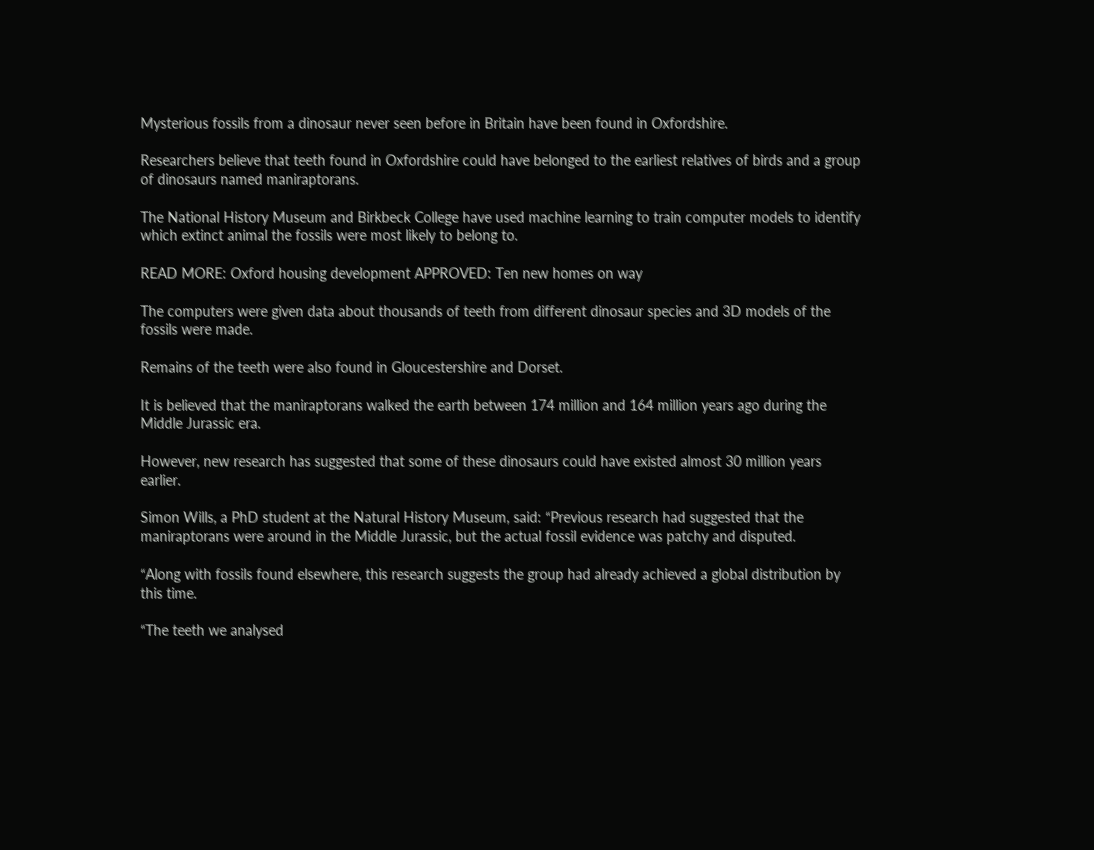Mysterious fossils from a dinosaur never seen before in Britain have been found in Oxfordshire.

Researchers believe that teeth found in Oxfordshire could have belonged to the earliest relatives of birds and a group of dinosaurs named maniraptorans.

The National History Museum and Birkbeck College have used machine learning to train computer models to identify which extinct animal the fossils were most likely to belong to.

READ MORE: Oxford housing development APPROVED: Ten new homes on way

The computers were given data about thousands of teeth from different dinosaur species and 3D models of the fossils were made.

Remains of the teeth were also found in Gloucestershire and Dorset.

It is believed that the maniraptorans walked the earth between 174 million and 164 million years ago during the Middle Jurassic era.

However, new research has suggested that some of these dinosaurs could have existed almost 30 million years earlier.

Simon Wills, a PhD student at the Natural History Museum, said: “Previous research had suggested that the maniraptorans were around in the Middle Jurassic, but the actual fossil evidence was patchy and disputed.

“Along with fossils found elsewhere, this research suggests the group had already achieved a global distribution by this time.

“The teeth we analysed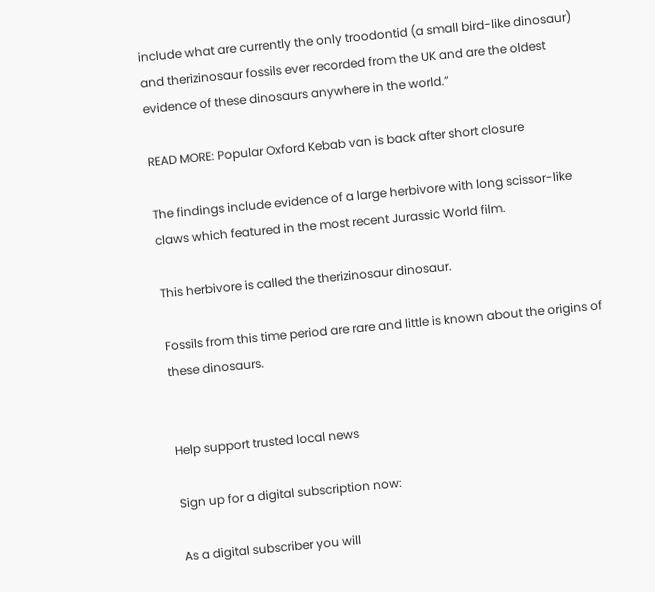include what are currently the only troodontid (a small bird-like dinosaur) and therizinosaur fossils ever recorded from the UK and are the oldest evidence of these dinosaurs anywhere in the world.”

READ MORE: Popular Oxford Kebab van is back after short closure

The findings include evidence of a large herbivore with long scissor-like claws which featured in the most recent Jurassic World film.

This herbivore is called the therizinosaur dinosaur.

Fossils from this time period are rare and little is known about the origins of these dinosaurs.


Help support trusted local news

Sign up for a digital subscription now:

As a digital subscriber you will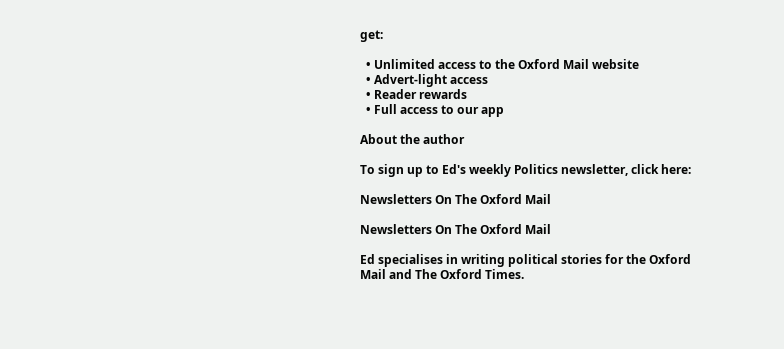get:

  • Unlimited access to the Oxford Mail website
  • Advert-light access
  • Reader rewards
  • Full access to our app

About the author

To sign up to Ed's weekly Politics newsletter, click here:

Newsletters On The Oxford Mail

Newsletters On The Oxford Mail

Ed specialises in writing political stories for the Oxford Mail and The Oxford Times.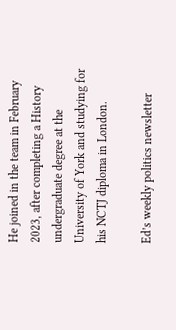He joined in the team in February 2023, after completing a History undergraduate degree at the University of York and studying for his NCTJ diploma in London.

Ed’s weekly politics newsletter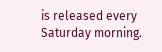is released every Saturday morning.